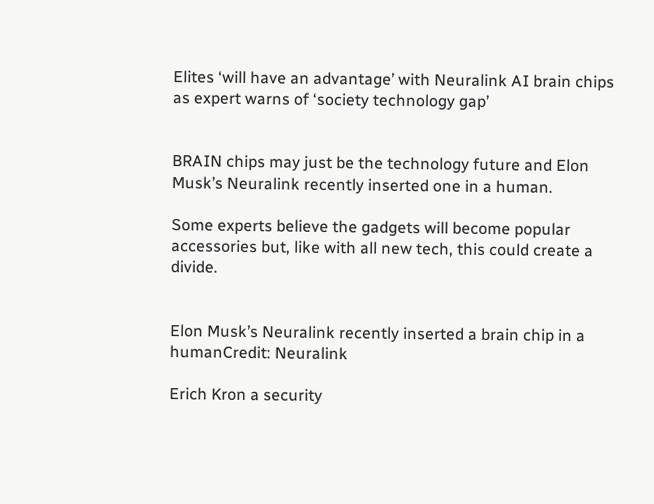Elites ‘will have an advantage’ with Neuralink AI brain chips as expert warns of ‘society technology gap’


BRAIN chips may just be the technology future and Elon Musk’s Neuralink recently inserted one in a human.

Some experts believe the gadgets will become popular accessories but, like with all new tech, this could create a divide.


Elon Musk’s Neuralink recently inserted a brain chip in a humanCredit: Neuralink

Erich Kron a security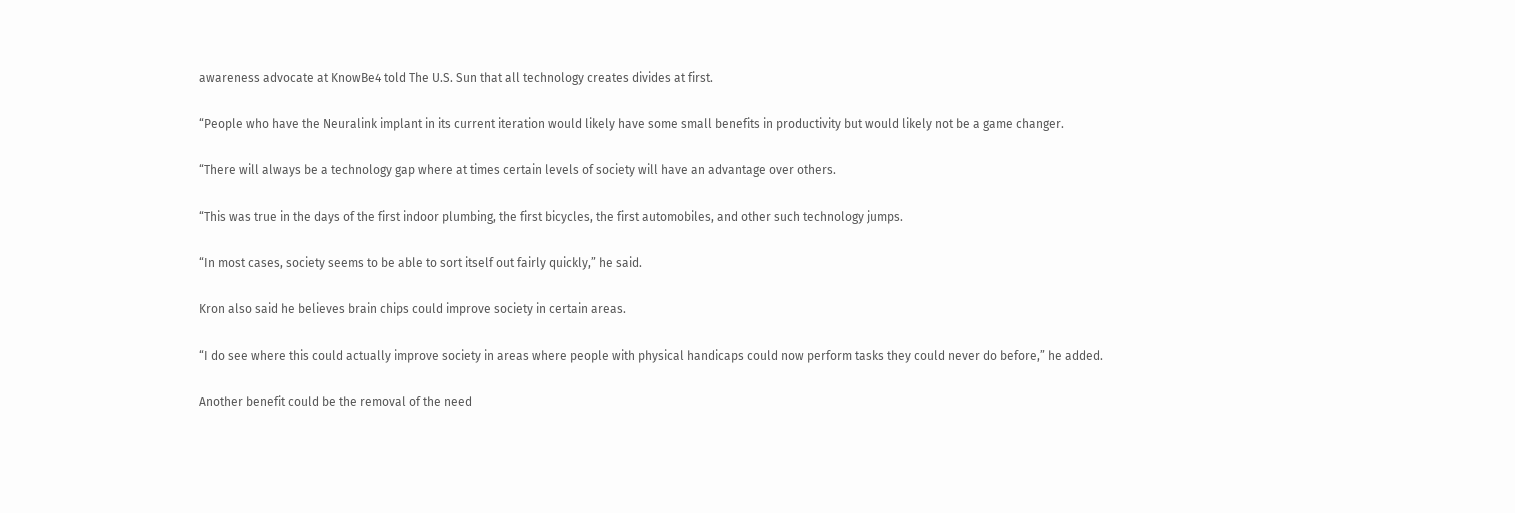awareness advocate at KnowBe4 told The U.S. Sun that all technology creates divides at first.

“People who have the Neuralink implant in its current iteration would likely have some small benefits in productivity but would likely not be a game changer.

“There will always be a technology gap where at times certain levels of society will have an advantage over others.

“This was true in the days of the first indoor plumbing, the first bicycles, the first automobiles, and other such technology jumps.

“In most cases, society seems to be able to sort itself out fairly quickly,” he said.

Kron also said he believes brain chips could improve society in certain areas.

“I do see where this could actually improve society in areas where people with physical handicaps could now perform tasks they could never do before,” he added.

Another benefit could be the removal of the need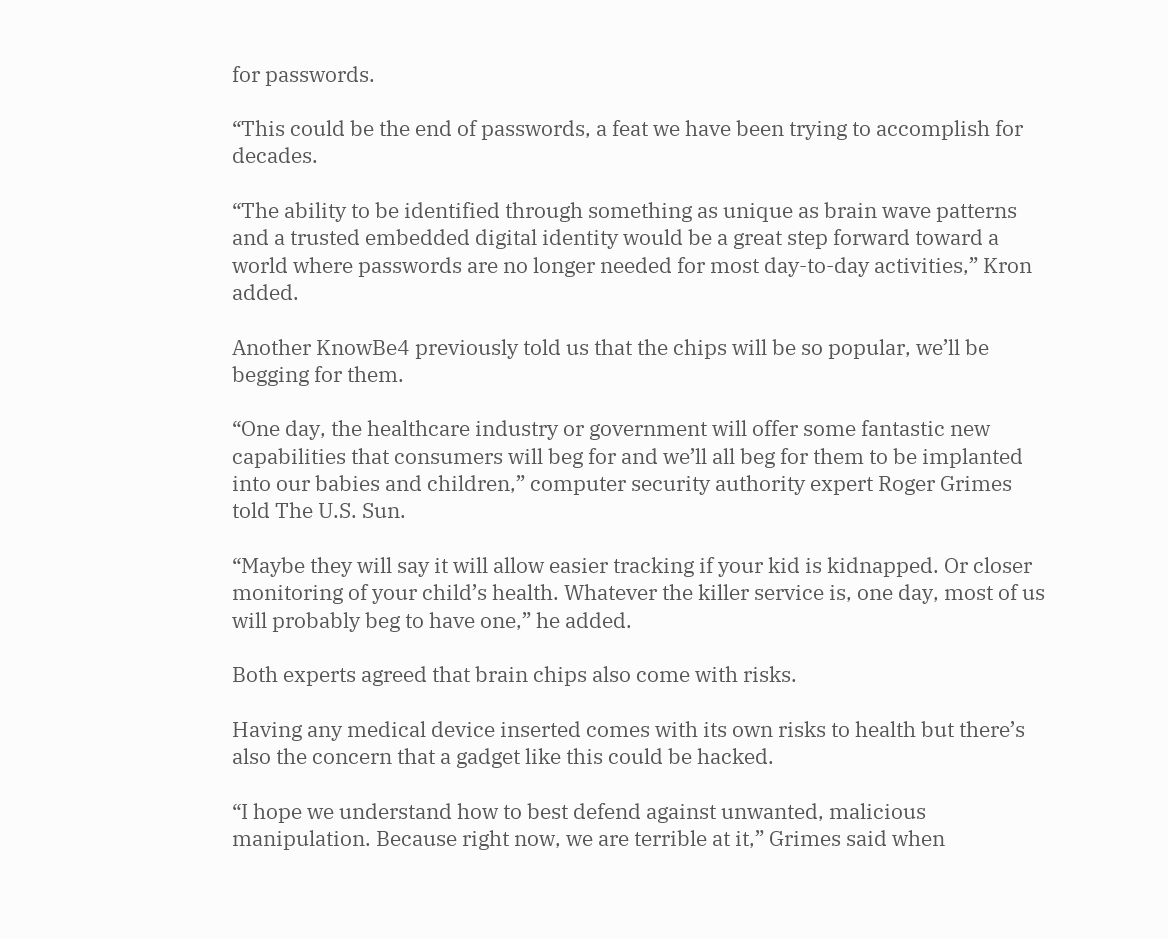for passwords.

“This could be the end of passwords, a feat we have been trying to accomplish for decades.

“The ability to be identified through something as unique as brain wave patterns and a trusted embedded digital identity would be a great step forward toward a world where passwords are no longer needed for most day-to-day activities,” Kron added.

Another KnowBe4 previously told us that the chips will be so popular, we’ll be begging for them.

“One day, the healthcare industry or government will offer some fantastic new capabilities that consumers will beg for and we’ll all beg for them to be implanted into our babies and children,” computer security authority expert Roger Grimes told The U.S. Sun.

“Maybe they will say it will allow easier tracking if your kid is kidnapped. Or closer monitoring of your child’s health. Whatever the killer service is, one day, most of us will probably beg to have one,” he added.

Both experts agreed that brain chips also come with risks.

Having any medical device inserted comes with its own risks to health but there’s also the concern that a gadget like this could be hacked.

“I hope we understand how to best defend against unwanted, malicious manipulation. Because right now, we are terrible at it,” Grimes said when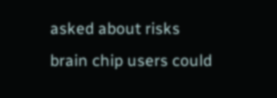asked about risks brain chip users could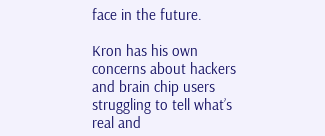face in the future.

Kron has his own concerns about hackers and brain chip users struggling to tell what’s real and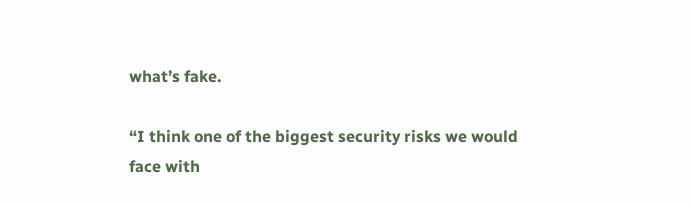what’s fake.

“I think one of the biggest security risks we would face with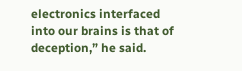electronics interfaced into our brains is that of deception,” he said.